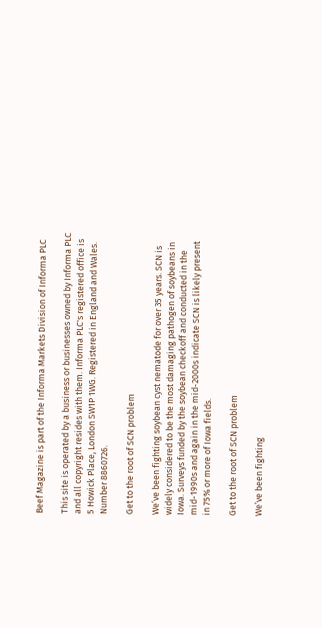Beef Magazine is part of the Informa Markets Division of Informa PLC

This site is operated by a business or businesses owned by Informa PLC and all copyright resides with them. Informa PLC's registered office is 5 Howick Place, London SW1P 1WG. Registered in England and Wales. Number 8860726.

Get to the root of SCN problem

We’ve been fighting soybean cyst nematode for over 35 years. SCN is widely considered to be the most damaging pathogen of soybeans in Iowa. Surveys funded by the soybean checkoff and conducted in the mid-1990s and again in the mid-2000s indicate SCN is likely present in 75% or more of Iowa fields.

Get to the root of SCN problem

We’ve been fighting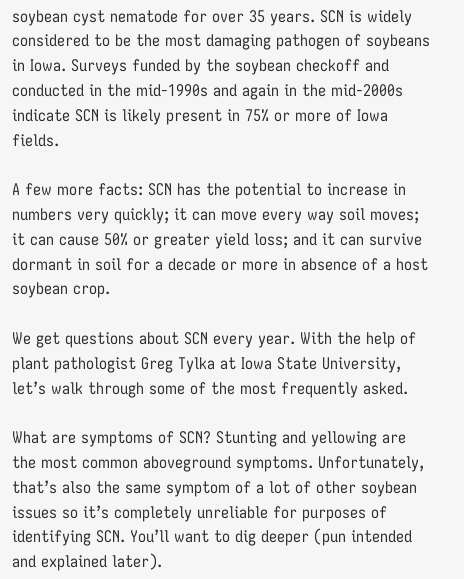soybean cyst nematode for over 35 years. SCN is widely considered to be the most damaging pathogen of soybeans in Iowa. Surveys funded by the soybean checkoff and conducted in the mid-1990s and again in the mid-2000s indicate SCN is likely present in 75% or more of Iowa fields.

A few more facts: SCN has the potential to increase in numbers very quickly; it can move every way soil moves; it can cause 50% or greater yield loss; and it can survive dormant in soil for a decade or more in absence of a host soybean crop.

We get questions about SCN every year. With the help of plant pathologist Greg Tylka at Iowa State University, let’s walk through some of the most frequently asked.

What are symptoms of SCN? Stunting and yellowing are the most common aboveground symptoms. Unfortunately, that’s also the same symptom of a lot of other soybean issues so it’s completely unreliable for purposes of identifying SCN. You’ll want to dig deeper (pun intended and explained later).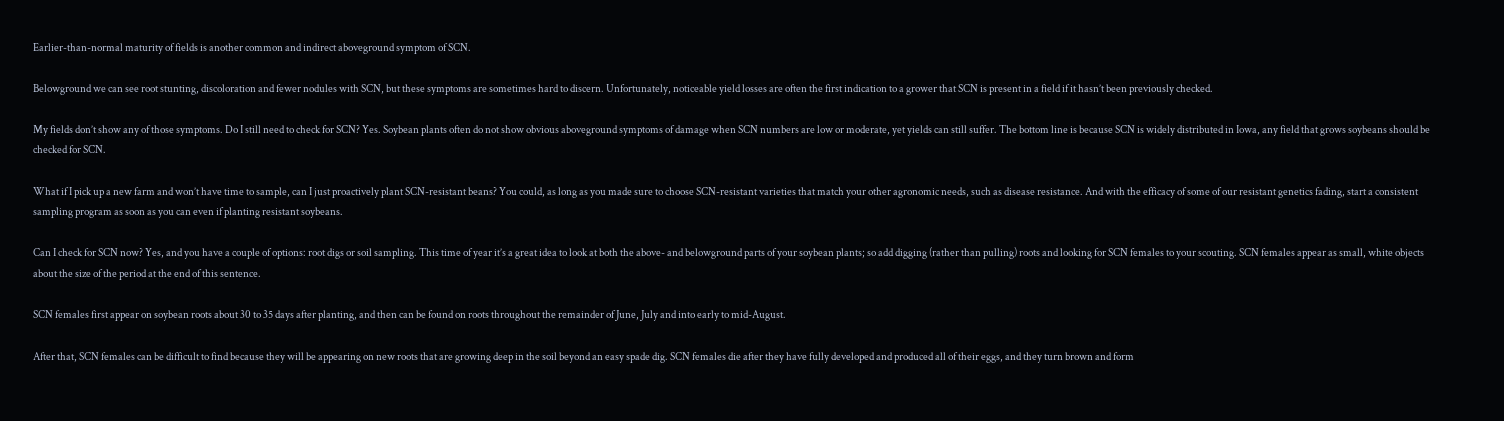Earlier-than-normal maturity of fields is another common and indirect aboveground symptom of SCN.

Belowground we can see root stunting, discoloration and fewer nodules with SCN, but these symptoms are sometimes hard to discern. Unfortunately, noticeable yield losses are often the first indication to a grower that SCN is present in a field if it hasn’t been previously checked.

My fields don’t show any of those symptoms. Do I still need to check for SCN? Yes. Soybean plants often do not show obvious aboveground symptoms of damage when SCN numbers are low or moderate, yet yields can still suffer. The bottom line is because SCN is widely distributed in Iowa, any field that grows soybeans should be checked for SCN.

What if I pick up a new farm and won’t have time to sample, can I just proactively plant SCN-resistant beans? You could, as long as you made sure to choose SCN-resistant varieties that match your other agronomic needs, such as disease resistance. And with the efficacy of some of our resistant genetics fading, start a consistent sampling program as soon as you can even if planting resistant soybeans.

Can I check for SCN now? Yes, and you have a couple of options: root digs or soil sampling. This time of year it’s a great idea to look at both the above- and belowground parts of your soybean plants; so add digging (rather than pulling) roots and looking for SCN females to your scouting. SCN females appear as small, white objects about the size of the period at the end of this sentence.

SCN females first appear on soybean roots about 30 to 35 days after planting, and then can be found on roots throughout the remainder of June, July and into early to mid-August.

After that, SCN females can be difficult to find because they will be appearing on new roots that are growing deep in the soil beyond an easy spade dig. SCN females die after they have fully developed and produced all of their eggs, and they turn brown and form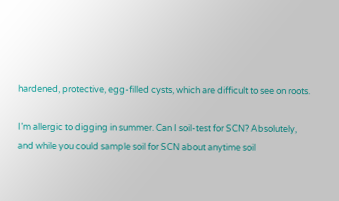hardened, protective, egg-filled cysts, which are difficult to see on roots.

I’m allergic to digging in summer. Can I soil-test for SCN? Absolutely, and while you could sample soil for SCN about anytime soil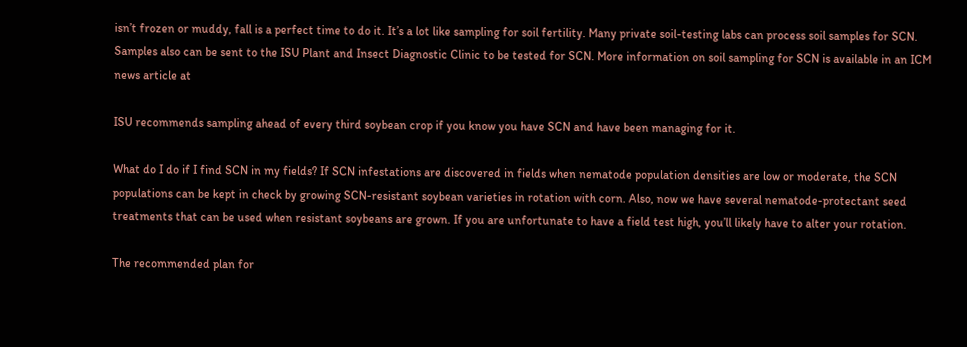isn’t frozen or muddy, fall is a perfect time to do it. It’s a lot like sampling for soil fertility. Many private soil-testing labs can process soil samples for SCN. Samples also can be sent to the ISU Plant and Insect Diagnostic Clinic to be tested for SCN. More information on soil sampling for SCN is available in an ICM news article at

ISU recommends sampling ahead of every third soybean crop if you know you have SCN and have been managing for it.

What do I do if I find SCN in my fields? If SCN infestations are discovered in fields when nematode population densities are low or moderate, the SCN populations can be kept in check by growing SCN-resistant soybean varieties in rotation with corn. Also, now we have several nematode-protectant seed treatments that can be used when resistant soybeans are grown. If you are unfortunate to have a field test high, you’ll likely have to alter your rotation.

The recommended plan for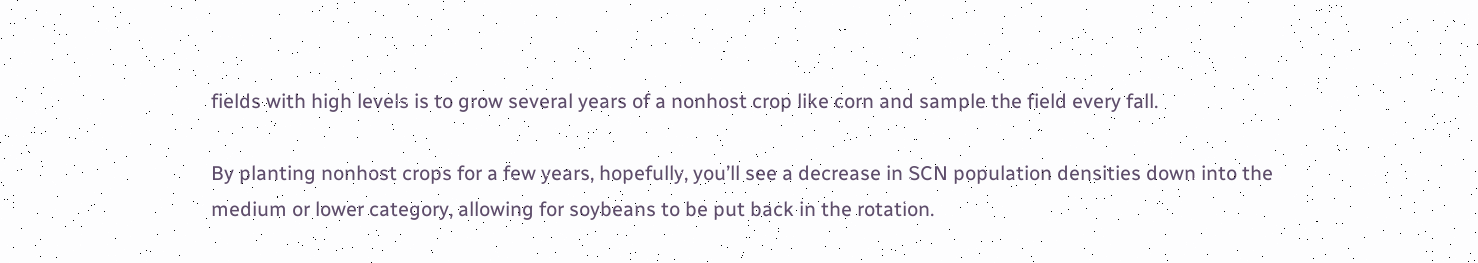fields with high levels is to grow several years of a nonhost crop like corn and sample the field every fall.

By planting nonhost crops for a few years, hopefully, you’ll see a decrease in SCN population densities down into the medium or lower category, allowing for soybeans to be put back in the rotation.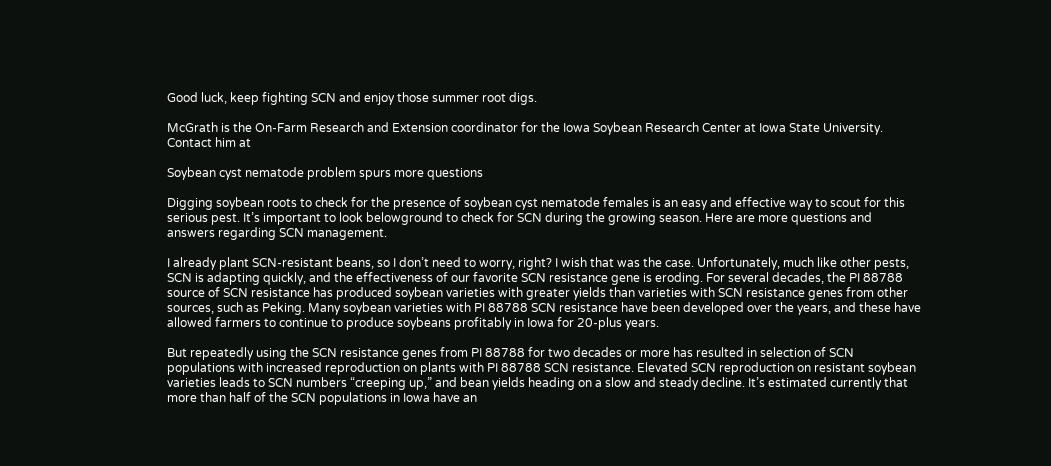Good luck, keep fighting SCN and enjoy those summer root digs.

McGrath is the On-Farm Research and Extension coordinator for the Iowa Soybean Research Center at Iowa State University. Contact him at

Soybean cyst nematode problem spurs more questions

Digging soybean roots to check for the presence of soybean cyst nematode females is an easy and effective way to scout for this serious pest. It’s important to look belowground to check for SCN during the growing season. Here are more questions and answers regarding SCN management.

I already plant SCN-resistant beans, so I don’t need to worry, right? I wish that was the case. Unfortunately, much like other pests, SCN is adapting quickly, and the effectiveness of our favorite SCN resistance gene is eroding. For several decades, the PI 88788 source of SCN resistance has produced soybean varieties with greater yields than varieties with SCN resistance genes from other sources, such as Peking. Many soybean varieties with PI 88788 SCN resistance have been developed over the years, and these have allowed farmers to continue to produce soybeans profitably in Iowa for 20-plus years.

But repeatedly using the SCN resistance genes from PI 88788 for two decades or more has resulted in selection of SCN populations with increased reproduction on plants with PI 88788 SCN resistance. Elevated SCN reproduction on resistant soybean varieties leads to SCN numbers “creeping up,” and bean yields heading on a slow and steady decline. It’s estimated currently that more than half of the SCN populations in Iowa have an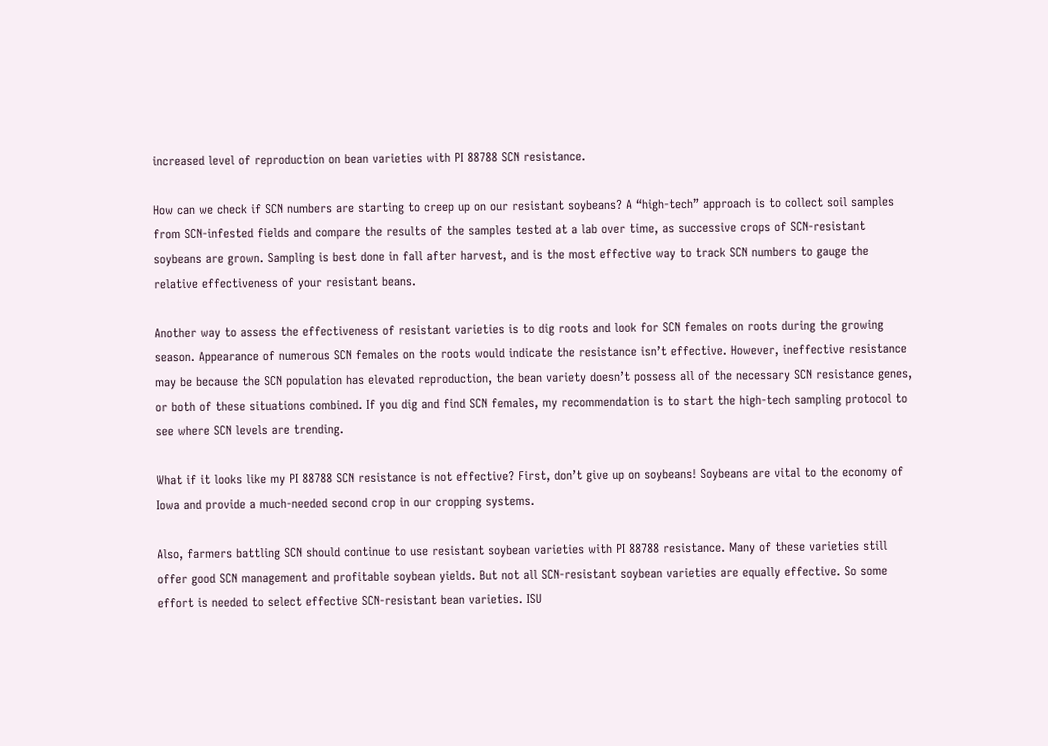increased level of reproduction on bean varieties with PI 88788 SCN resistance.

How can we check if SCN numbers are starting to creep up on our resistant soybeans? A “high-tech” approach is to collect soil samples from SCN-infested fields and compare the results of the samples tested at a lab over time, as successive crops of SCN-resistant soybeans are grown. Sampling is best done in fall after harvest, and is the most effective way to track SCN numbers to gauge the relative effectiveness of your resistant beans.

Another way to assess the effectiveness of resistant varieties is to dig roots and look for SCN females on roots during the growing season. Appearance of numerous SCN females on the roots would indicate the resistance isn’t effective. However, ineffective resistance may be because the SCN population has elevated reproduction, the bean variety doesn’t possess all of the necessary SCN resistance genes, or both of these situations combined. If you dig and find SCN females, my recommendation is to start the high-tech sampling protocol to see where SCN levels are trending.

What if it looks like my PI 88788 SCN resistance is not effective? First, don’t give up on soybeans! Soybeans are vital to the economy of Iowa and provide a much-needed second crop in our cropping systems.

Also, farmers battling SCN should continue to use resistant soybean varieties with PI 88788 resistance. Many of these varieties still offer good SCN management and profitable soybean yields. But not all SCN-resistant soybean varieties are equally effective. So some effort is needed to select effective SCN-resistant bean varieties. ISU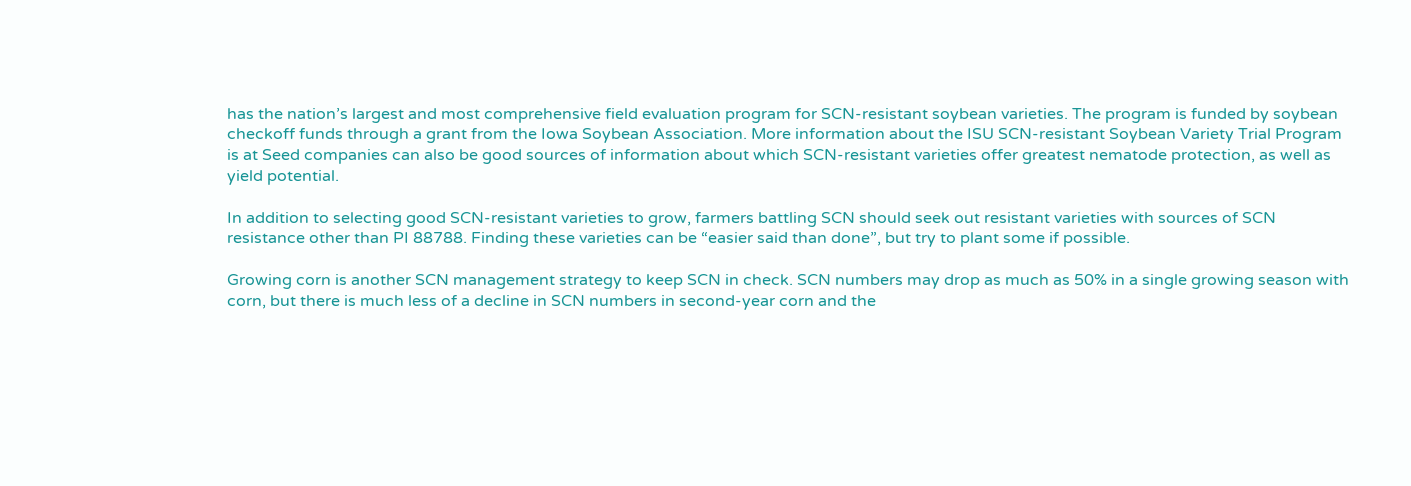has the nation’s largest and most comprehensive field evaluation program for SCN-resistant soybean varieties. The program is funded by soybean checkoff funds through a grant from the Iowa Soybean Association. More information about the ISU SCN-resistant Soybean Variety Trial Program is at Seed companies can also be good sources of information about which SCN-resistant varieties offer greatest nematode protection, as well as yield potential.

In addition to selecting good SCN-resistant varieties to grow, farmers battling SCN should seek out resistant varieties with sources of SCN resistance other than PI 88788. Finding these varieties can be “easier said than done”, but try to plant some if possible.

Growing corn is another SCN management strategy to keep SCN in check. SCN numbers may drop as much as 50% in a single growing season with corn, but there is much less of a decline in SCN numbers in second-year corn and the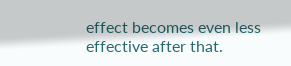effect becomes even less effective after that.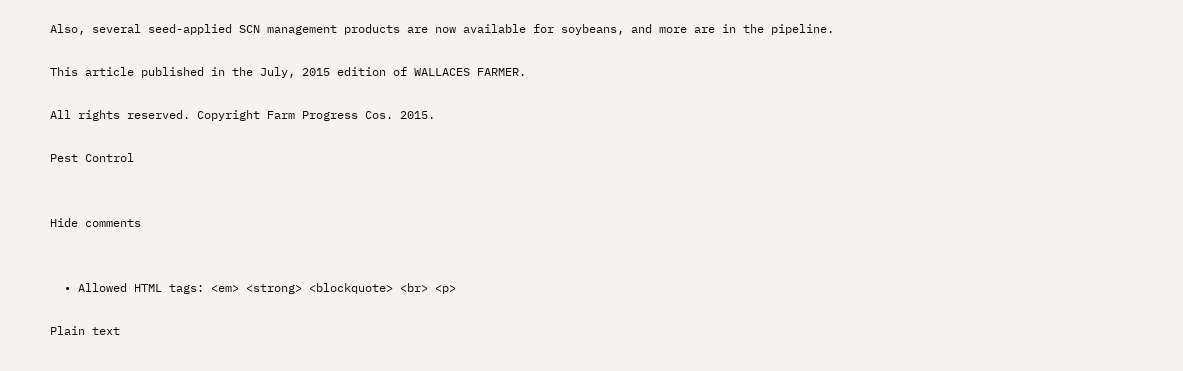Also, several seed-applied SCN management products are now available for soybeans, and more are in the pipeline.

This article published in the July, 2015 edition of WALLACES FARMER.

All rights reserved. Copyright Farm Progress Cos. 2015.

Pest Control


Hide comments


  • Allowed HTML tags: <em> <strong> <blockquote> <br> <p>

Plain text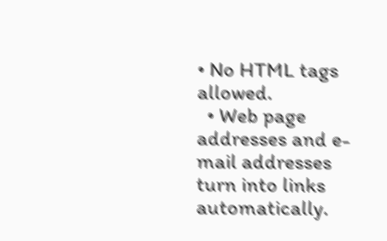• No HTML tags allowed.
  • Web page addresses and e-mail addresses turn into links automatically.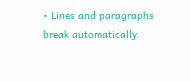• Lines and paragraphs break automatically.